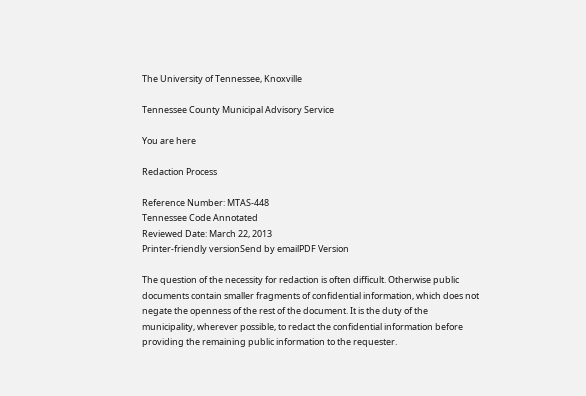The University of Tennessee, Knoxville

Tennessee County Municipal Advisory Service

You are here

Redaction Process

Reference Number: MTAS-448
Tennessee Code Annotated
Reviewed Date: March 22, 2013
Printer-friendly versionSend by emailPDF Version

The question of the necessity for redaction is often difficult. Otherwise public documents contain smaller fragments of confidential information, which does not negate the openness of the rest of the document. It is the duty of the municipality, wherever possible, to redact the confidential information before providing the remaining public information to the requester.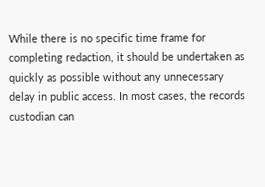While there is no specific time frame for completing redaction, it should be undertaken as quickly as possible without any unnecessary delay in public access. In most cases, the records custodian can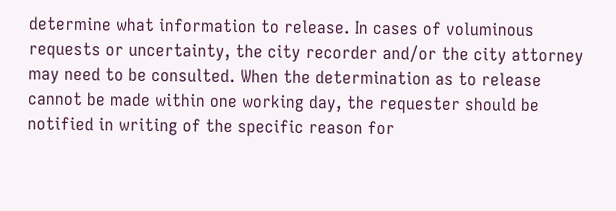determine what information to release. In cases of voluminous requests or uncertainty, the city recorder and/or the city attorney may need to be consulted. When the determination as to release cannot be made within one working day, the requester should be notified in writing of the specific reason for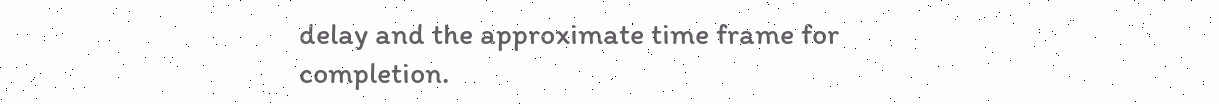delay and the approximate time frame for completion.